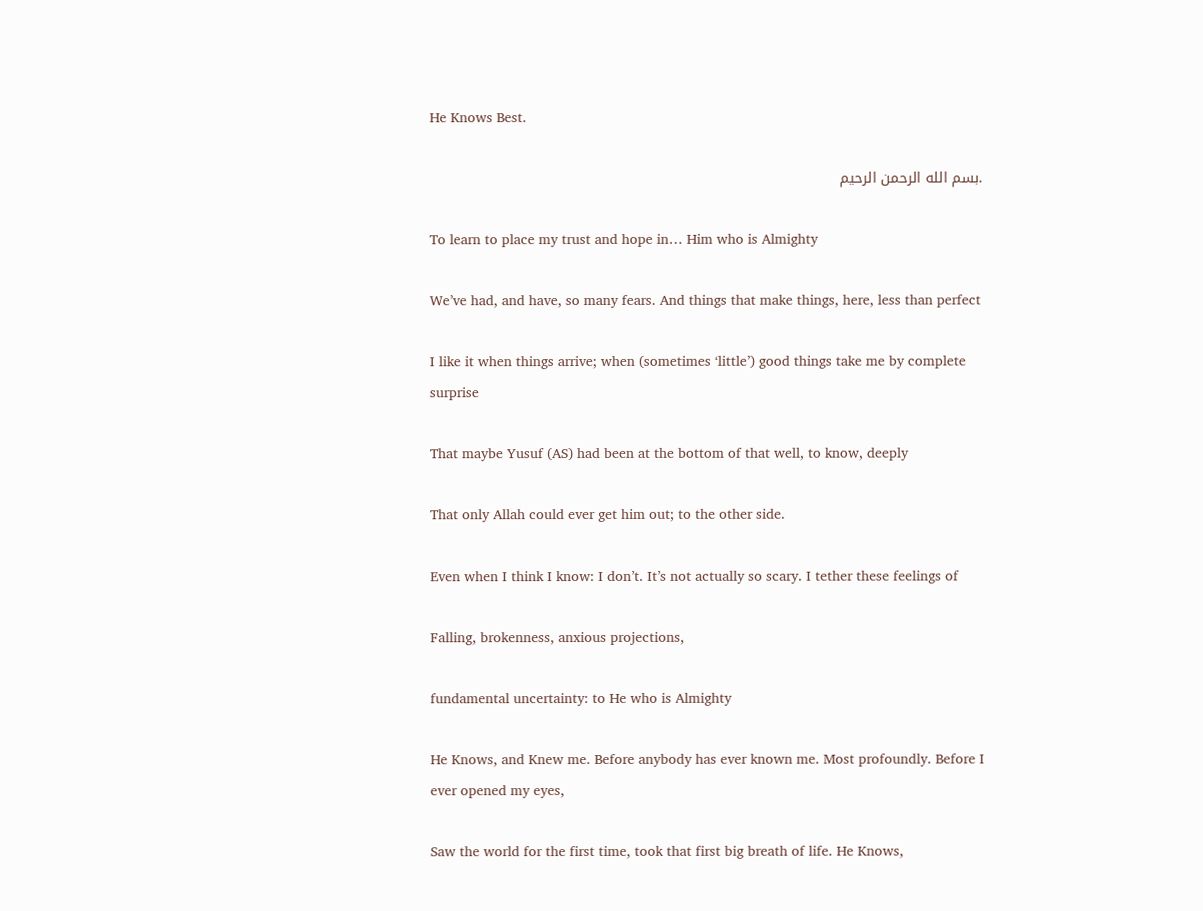He Knows Best.

.بسم الله الرحمن الرحيم

To learn to place my trust and hope in… Him who is Almighty

We’ve had, and have, so many fears. And things that make things, here, less than perfect

I like it when things arrive; when (sometimes ‘little’) good things take me by complete surprise

That maybe Yusuf (AS) had been at the bottom of that well, to know, deeply

That only Allah could ever get him out; to the other side.

Even when I think I know: I don’t. It’s not actually so scary. I tether these feelings of

Falling, brokenness, anxious projections,

fundamental uncertainty: to He who is Almighty

He Knows, and Knew me. Before anybody has ever known me. Most profoundly. Before I ever opened my eyes,

Saw the world for the first time, took that first big breath of life. He Knows,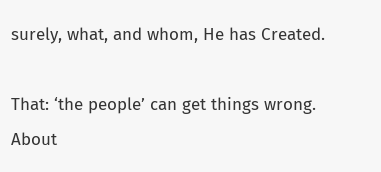surely, what, and whom, He has Created.

That: ‘the people’ can get things wrong. About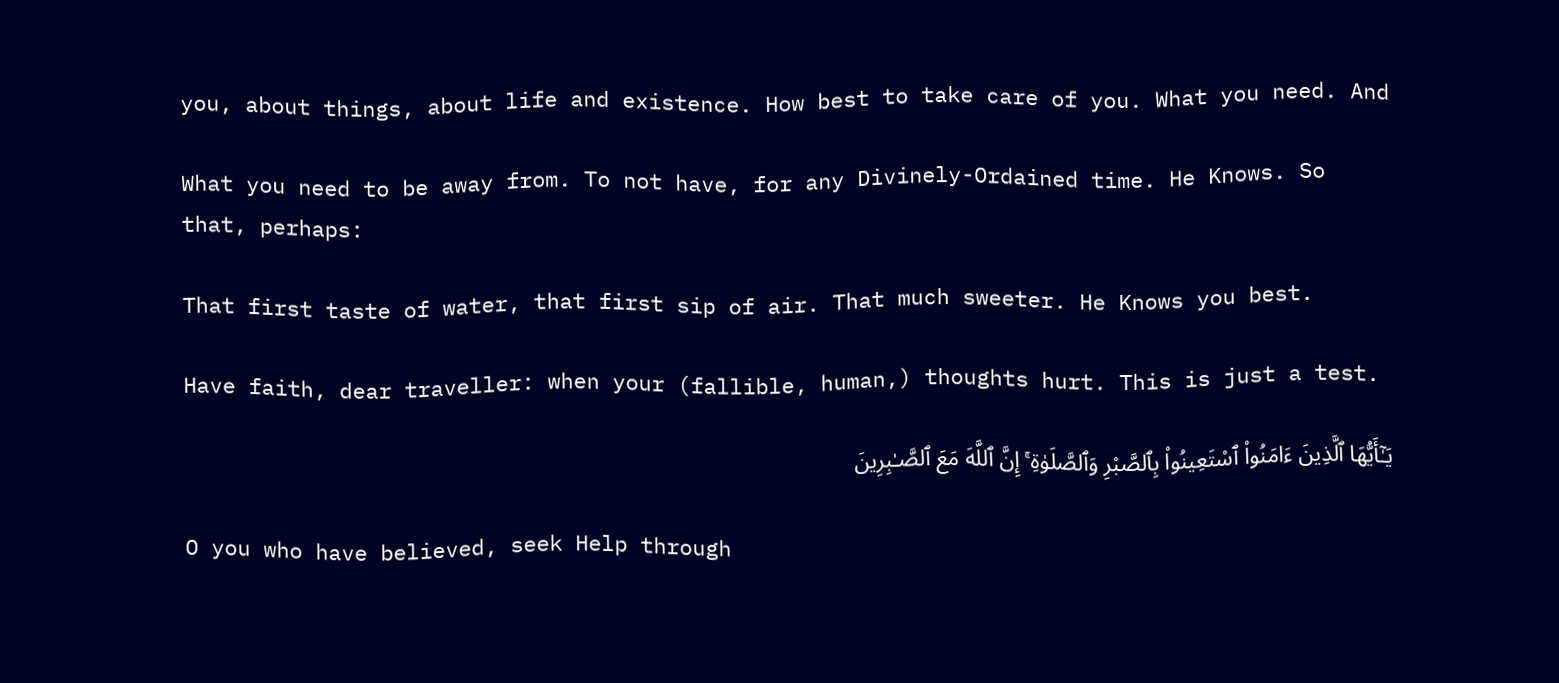you, about things, about life and existence. How best to take care of you. What you need. And

What you need to be away from. To not have, for any Divinely-Ordained time. He Knows. So that, perhaps:

That first taste of water, that first sip of air. That much sweeter. He Knows you best.

Have faith, dear traveller: when your (fallible, human,) thoughts hurt. This is just a test.

يَـٰٓأَيُّهَا ٱلَّذِينَ ءَامَنُوا۟ ٱسْتَعِينُوا۟ بِٱلصَّبْرِ وَٱلصَّلَوٰةِ ۚ إِنَّ ٱللَّهَ مَعَ ٱلصَّـٰبِرِينَ

O you who have believed, seek Help through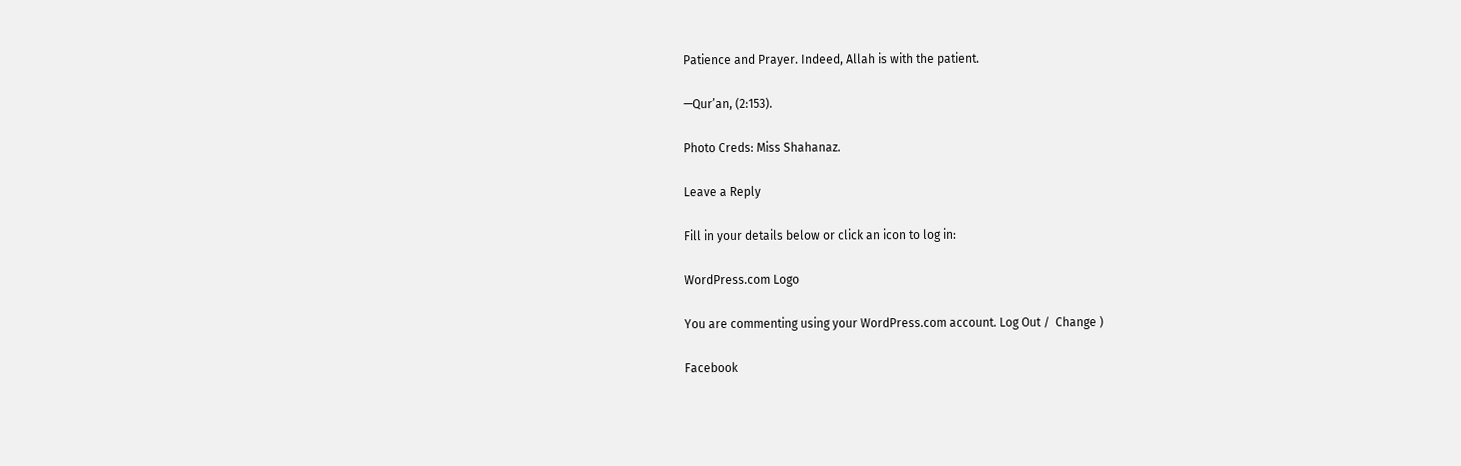Patience and Prayer. Indeed, Allah is with the patient.

—Qur’an, (2:153).

Photo Creds: Miss Shahanaz.

Leave a Reply

Fill in your details below or click an icon to log in:

WordPress.com Logo

You are commenting using your WordPress.com account. Log Out /  Change )

Facebook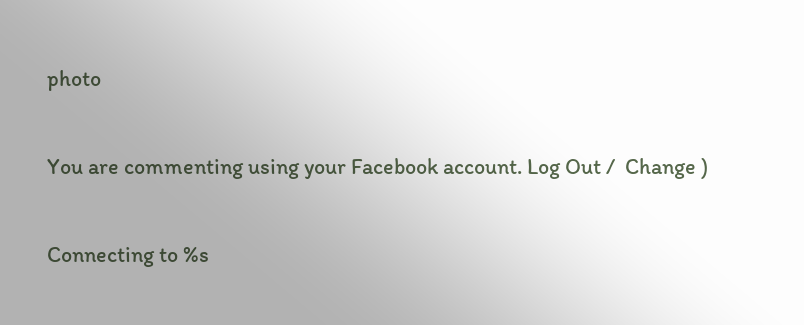photo

You are commenting using your Facebook account. Log Out /  Change )

Connecting to %s